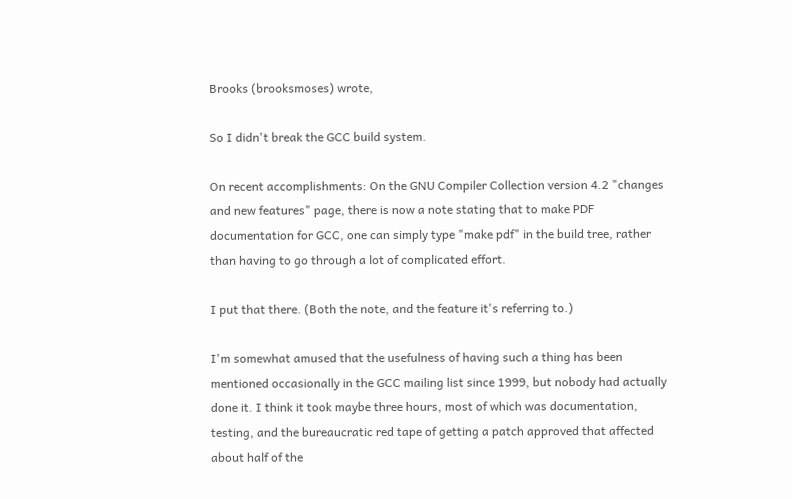Brooks (brooksmoses) wrote,

So I didn't break the GCC build system.

On recent accomplishments: On the GNU Compiler Collection version 4.2 "changes and new features" page, there is now a note stating that to make PDF documentation for GCC, one can simply type "make pdf" in the build tree, rather than having to go through a lot of complicated effort.

I put that there. (Both the note, and the feature it's referring to.)

I'm somewhat amused that the usefulness of having such a thing has been mentioned occasionally in the GCC mailing list since 1999, but nobody had actually done it. I think it took maybe three hours, most of which was documentation, testing, and the bureaucratic red tape of getting a patch approved that affected about half of the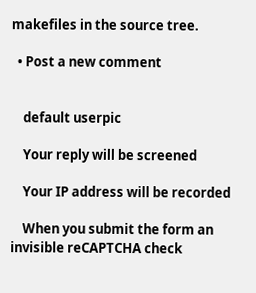makefiles in the source tree.

  • Post a new comment


    default userpic

    Your reply will be screened

    Your IP address will be recorded

    When you submit the form an invisible reCAPTCHA check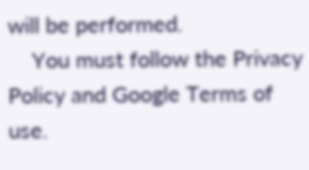will be performed.
    You must follow the Privacy Policy and Google Terms of use.